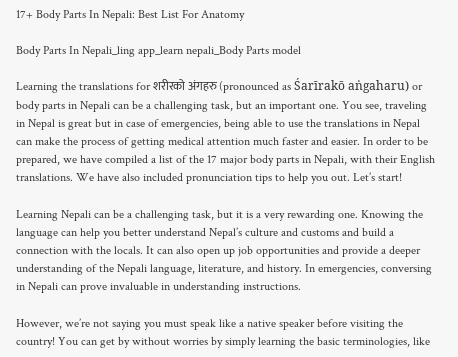17+ Body Parts In Nepali: Best List For Anatomy

Body Parts In Nepali_ling app_learn nepali_Body Parts model

Learning the translations for शरीरको अंगहरु (pronounced as Śarīrakō aṅgaharu) or body parts in Nepali can be a challenging task, but an important one. You see, traveling in Nepal is great but in case of emergencies, being able to use the translations in Nepal can make the process of getting medical attention much faster and easier. In order to be prepared, we have compiled a list of the 17 major body parts in Nepali, with their English translations. We have also included pronunciation tips to help you out. Let’s start!

Learning Nepali can be a challenging task, but it is a very rewarding one. Knowing the language can help you better understand Nepal’s culture and customs and build a connection with the locals. It can also open up job opportunities and provide a deeper understanding of the Nepali language, literature, and history. In emergencies, conversing in Nepali can prove invaluable in understanding instructions.

However, we’re not saying you must speak like a native speaker before visiting the country! You can get by without worries by simply learning the basic terminologies, like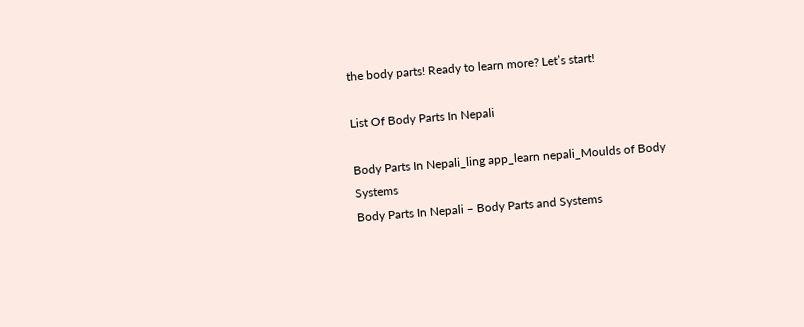the body parts! Ready to learn more? Let’s start!

List Of Body Parts In Nepali

Body Parts In Nepali_ling app_learn nepali_Moulds of Body Systems
Body Parts In Nepali – Body Parts and Systems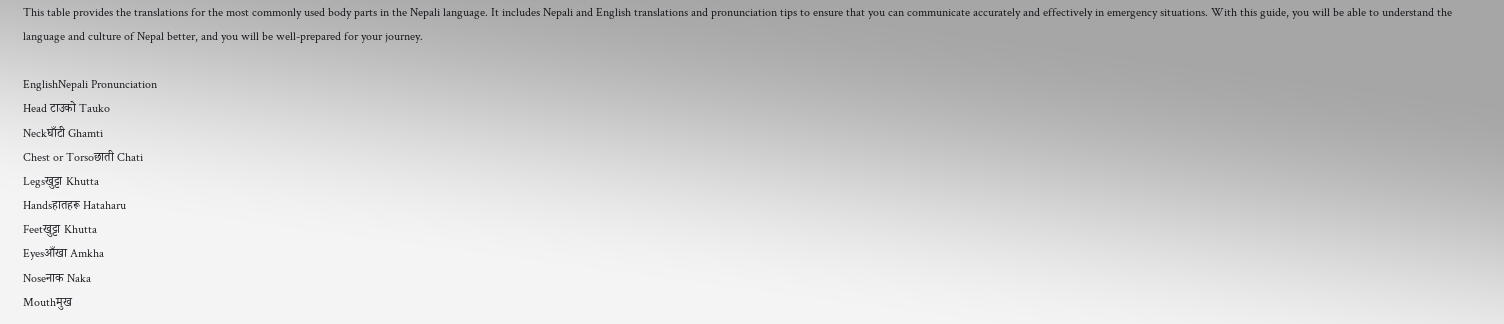This table provides the translations for the most commonly used body parts in the Nepali language. It includes Nepali and English translations and pronunciation tips to ensure that you can communicate accurately and effectively in emergency situations. With this guide, you will be able to understand the language and culture of Nepal better, and you will be well-prepared for your journey.

EnglishNepali Pronunciation
Head टाउको Tauko
Neckघाँटी Ghamti
Chest or Torsoछाती Chati
Legsखुट्टा Khutta
Handsहातहरू Hataharu
Feetखुट्टा Khutta
Eyesआँखा Amkha
Noseनाक Naka
Mouthमुख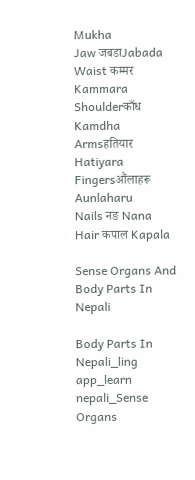Mukha
Jaw जबडाJabada
Waist कम्मर Kammara
Shoulderकाँध Kamdha
Armsहतियार Hatiyara
Fingersऔंलाहरू Aunlaharu
Nails नङ Nana
Hair कपाल Kapala

Sense Organs And Body Parts In Nepali

Body Parts In Nepali_ling app_learn nepali_Sense Organs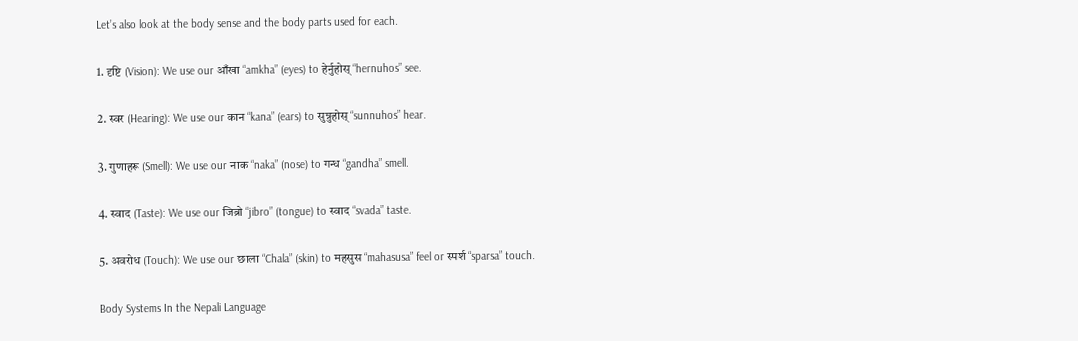Let’s also look at the body sense and the body parts used for each.

1. दृष्टि (Vision): We use our आँखा “amkha” (eyes) to हेर्नुहोस् “hernuhos” see.

2. स्वर (Hearing): We use our कान “kana” (ears) to सुन्नुहोस् “sunnuhos” hear.

3. गुणाहरू (Smell): We use our नाक “naka” (nose) to गन्ध “gandha” smell.

4. स्वाद (Taste): We use our जिब्रो “jibro” (tongue) to स्वाद “svada” taste.

5. अवरोध (Touch): We use our छाला “Chala” (skin) to महसुस “mahasusa” feel or स्पर्श “sparsa” touch.

Body Systems In the Nepali Language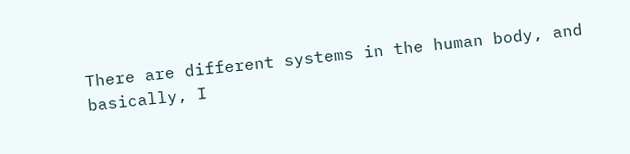There are different systems in the human body, and basically, I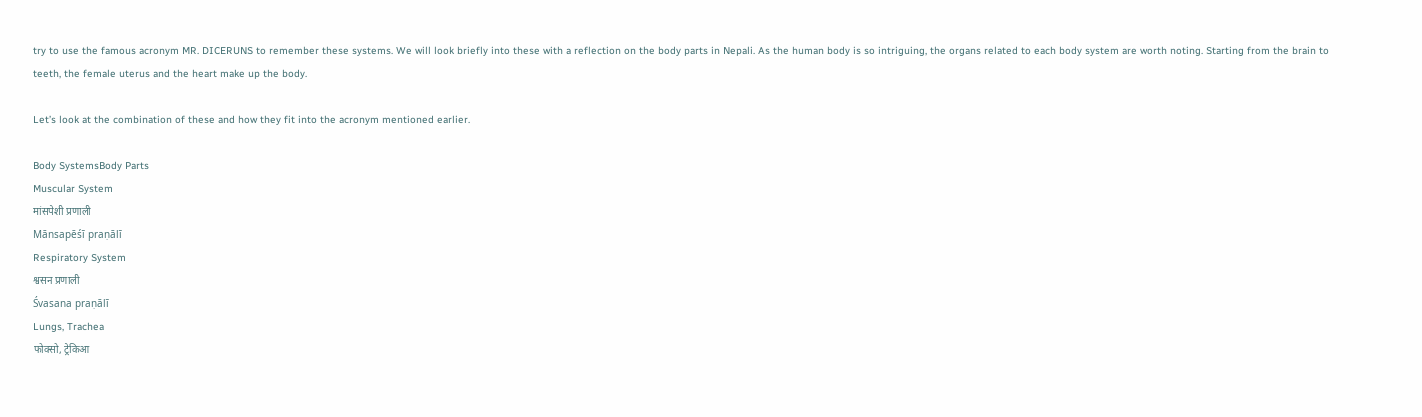try to use the famous acronym MR. DICERUNS to remember these systems. We will look briefly into these with a reflection on the body parts in Nepali. As the human body is so intriguing, the organs related to each body system are worth noting. Starting from the brain to teeth, the female uterus and the heart make up the body.

Let’s look at the combination of these and how they fit into the acronym mentioned earlier.

Body SystemsBody Parts
Muscular System
मांसपेशी प्रणाली
Mānsapēśī praṇālī
Respiratory System
श्वसन प्रणाली
Śvasana praṇālī
Lungs, Trachea
फोक्सो, ट्रेकिआ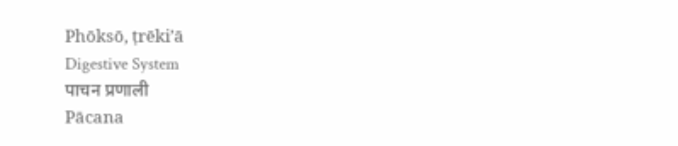Phōksō, ṭrēki’ā
Digestive System
पाचन प्रणाली
Pācana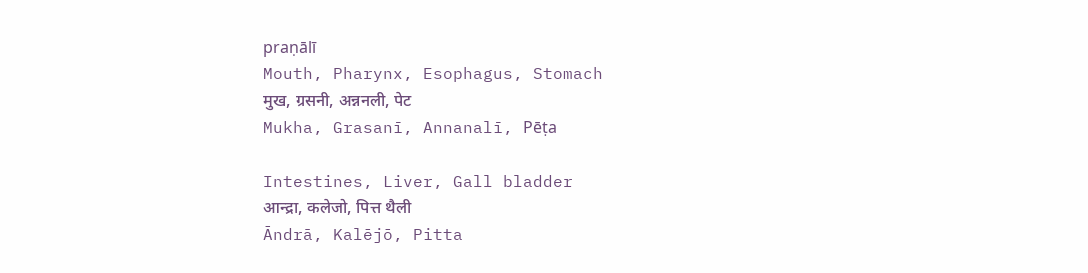praṇālī
Mouth, Pharynx, Esophagus, Stomach
मुख, ग्रसनी, अन्ननली, पेट
Mukha, Grasanī, Annanalī, Pēṭa

Intestines, Liver, Gall bladder
आन्द्रा, कलेजो, पित्त थैली
Āndrā, Kalējō, Pitta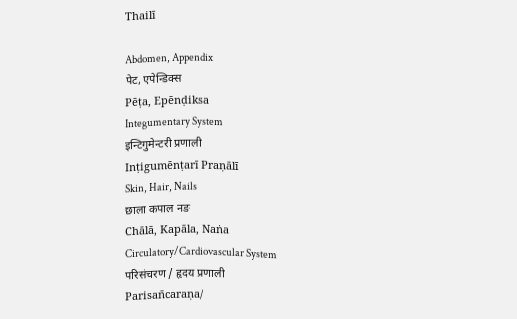Thailī

Abdomen, Appendix
पेट, एपेन्डिक्स
Pēṭa, Epēnḍiksa
Integumentary System
इन्टिगुमेन्टरी प्रणाली
Inṭigumēnṭarī Praṇālī
Skin, Hair, Nails
छाला कपाल नङ
Chālā, Kapāla, Naṅa
Circulatory/Cardiovascular System
परिसंचरण / हृदय प्रणाली
Parisan̄caraṇa/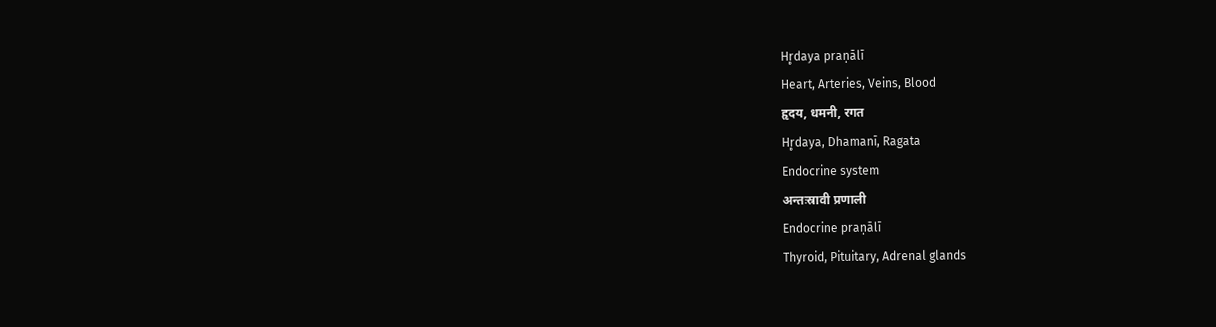Hr̥daya praṇālī
Heart, Arteries, Veins, Blood
हृदय, धमनी, रगत
Hr̥daya, Dhamanī, Ragata
Endocrine system
अन्तःस्रावी प्रणाली
Endocrine praṇālī
Thyroid, Pituitary, Adrenal glands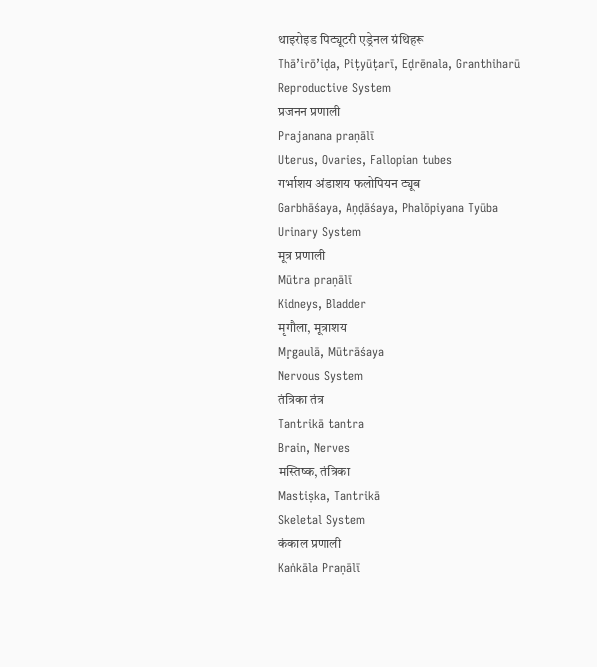थाइरोइड पिट्यूटरी एड्रेनल ग्रंथिहरू
Thā’irō’iḍa, Piṭyūṭarī, Eḍrēnala, Granthiharū
Reproductive System
प्रजनन प्रणाली
Prajanana praṇālī
Uterus, Ovaries, Fallopian tubes
गर्भाशय अंडाशय फलोपियन ट्यूब
Garbhāśaya, Aṇḍāśaya, Phalōpiyana Tyūba
Urinary System
मूत्र प्रणाली
Mūtra praṇālī
Kidneys, Bladder
मृगौला, मूत्राशय
Mr̥gaulā, Mūtrāśaya
Nervous System
तंत्रिका तंत्र
Tantrikā tantra
Brain, Nerves
मस्तिष्क, तंत्रिका
Mastiṣka, Tantrikā
Skeletal System
कंकाल प्रणाली
Kaṅkāla Praṇālī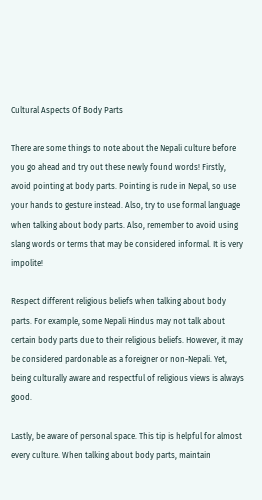Cultural Aspects Of Body Parts

There are some things to note about the Nepali culture before you go ahead and try out these newly found words! Firstly, avoid pointing at body parts. Pointing is rude in Nepal, so use your hands to gesture instead. Also, try to use formal language when talking about body parts. Also, remember to avoid using slang words or terms that may be considered informal. It is very impolite!

Respect different religious beliefs when talking about body parts. For example, some Nepali Hindus may not talk about certain body parts due to their religious beliefs. However, it may be considered pardonable as a foreigner or non-Nepali. Yet, being culturally aware and respectful of religious views is always good.

Lastly, be aware of personal space. This tip is helpful for almost every culture. When talking about body parts, maintain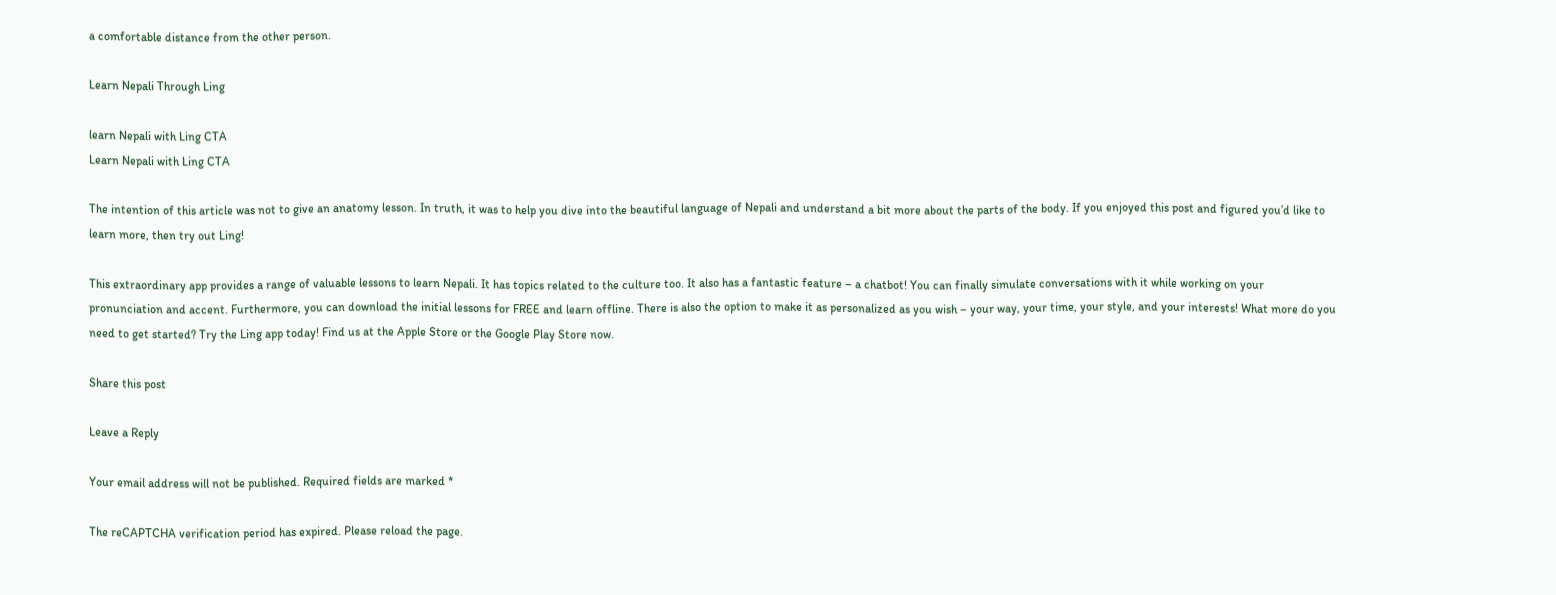a comfortable distance from the other person.

Learn Nepali Through Ling

learn Nepali with Ling CTA
Learn Nepali with Ling CTA

The intention of this article was not to give an anatomy lesson. In truth, it was to help you dive into the beautiful language of Nepali and understand a bit more about the parts of the body. If you enjoyed this post and figured you’d like to learn more, then try out Ling!

This extraordinary app provides a range of valuable lessons to learn Nepali. It has topics related to the culture too. It also has a fantastic feature – a chatbot! You can finally simulate conversations with it while working on your pronunciation and accent. Furthermore, you can download the initial lessons for FREE and learn offline. There is also the option to make it as personalized as you wish – your way, your time, your style, and your interests! What more do you need to get started? Try the Ling app today! Find us at the Apple Store or the Google Play Store now.

Share this post

Leave a Reply

Your email address will not be published. Required fields are marked *

The reCAPTCHA verification period has expired. Please reload the page.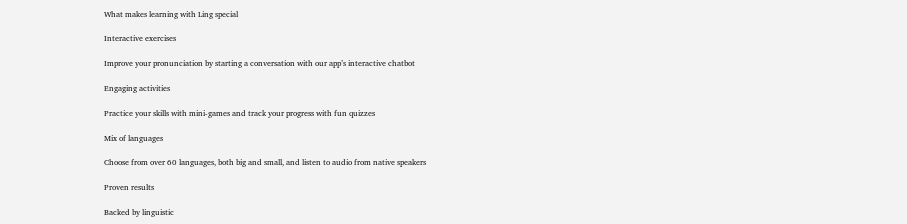What makes learning with Ling special

Interactive exercises

Improve your pronunciation by starting a conversation with our app’s interactive chatbot

Engaging activities

Practice your skills with mini-games and track your progress with fun quizzes

Mix of languages

Choose from over 60 languages, both big and small, and listen to audio from native speakers

Proven results

Backed by linguistic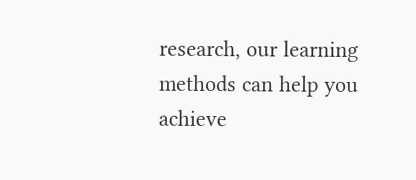research, our learning methods can help you achieve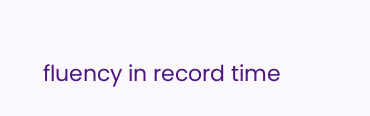fluency in record time